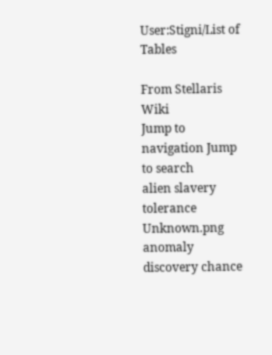User:Stigni/List of Tables

From Stellaris Wiki
Jump to navigation Jump to search
alien slavery tolerance Unknown.png
anomaly discovery chance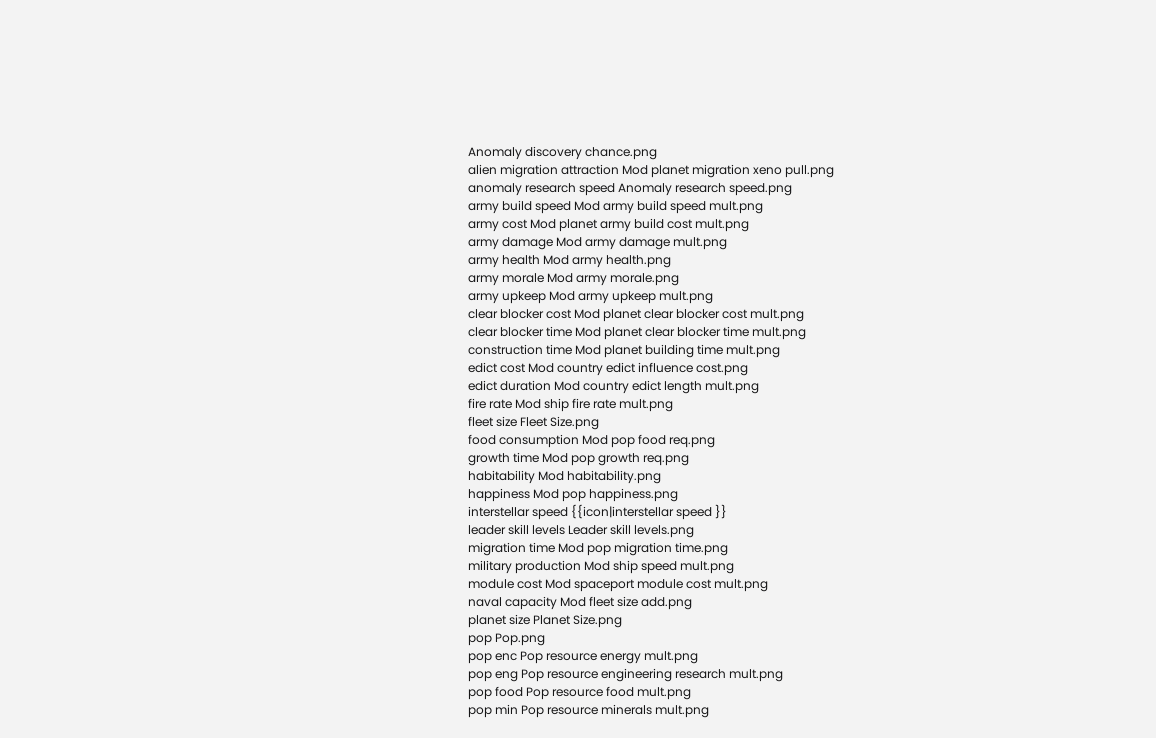Anomaly discovery chance.png
alien migration attraction Mod planet migration xeno pull.png
anomaly research speed Anomaly research speed.png
army build speed Mod army build speed mult.png
army cost Mod planet army build cost mult.png
army damage Mod army damage mult.png
army health Mod army health.png
army morale Mod army morale.png
army upkeep Mod army upkeep mult.png
clear blocker cost Mod planet clear blocker cost mult.png
clear blocker time Mod planet clear blocker time mult.png
construction time Mod planet building time mult.png
edict cost Mod country edict influence cost.png
edict duration Mod country edict length mult.png
fire rate Mod ship fire rate mult.png
fleet size Fleet Size.png
food consumption Mod pop food req.png
growth time Mod pop growth req.png
habitability Mod habitability.png
happiness Mod pop happiness.png
interstellar speed {{icon|interstellar speed }}
leader skill levels Leader skill levels.png
migration time Mod pop migration time.png
military production Mod ship speed mult.png
module cost Mod spaceport module cost mult.png
naval capacity Mod fleet size add.png
planet size Planet Size.png
pop Pop.png
pop enc Pop resource energy mult.png
pop eng Pop resource engineering research mult.png
pop food Pop resource food mult.png
pop min Pop resource minerals mult.png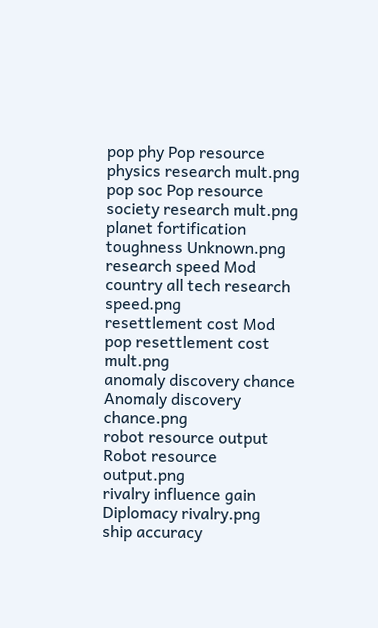pop phy Pop resource physics research mult.png
pop soc Pop resource society research mult.png
planet fortification toughness Unknown.png
research speed Mod country all tech research speed.png
resettlement cost Mod pop resettlement cost mult.png
anomaly discovery chance Anomaly discovery chance.png
robot resource output Robot resource output.png
rivalry influence gain Diplomacy rivalry.png
ship accuracy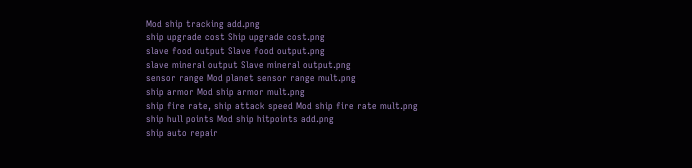Mod ship tracking add.png
ship upgrade cost Ship upgrade cost.png
slave food output Slave food output.png
slave mineral output Slave mineral output.png
sensor range Mod planet sensor range mult.png
ship armor Mod ship armor mult.png
ship fire rate, ship attack speed Mod ship fire rate mult.png
ship hull points Mod ship hitpoints add.png
ship auto repair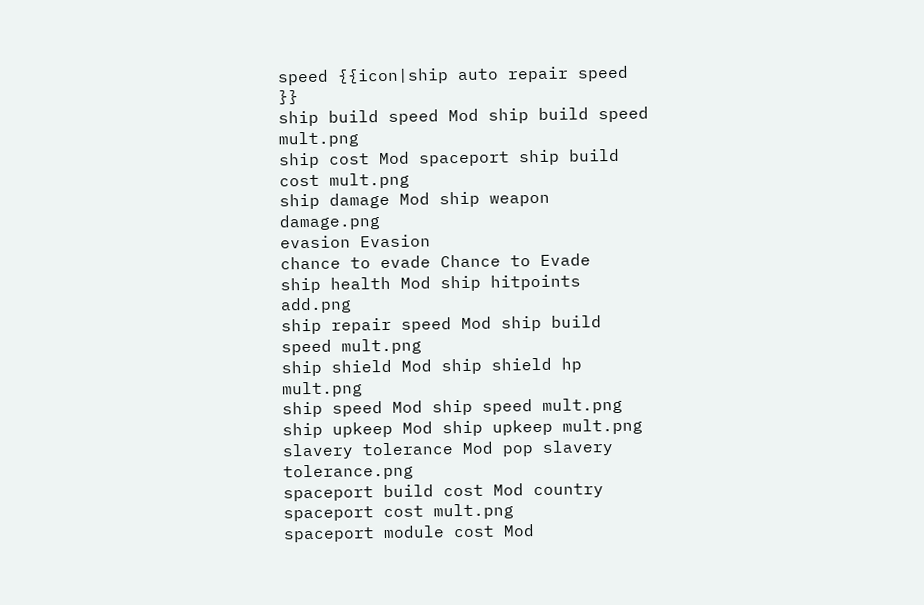speed {{icon|ship auto repair speed }}
ship build speed Mod ship build speed mult.png
ship cost Mod spaceport ship build cost mult.png
ship damage Mod ship weapon damage.png
evasion Evasion
chance to evade Chance to Evade
ship health Mod ship hitpoints add.png
ship repair speed Mod ship build speed mult.png
ship shield Mod ship shield hp mult.png
ship speed Mod ship speed mult.png
ship upkeep Mod ship upkeep mult.png
slavery tolerance Mod pop slavery tolerance.png
spaceport build cost Mod country spaceport cost mult.png
spaceport module cost Mod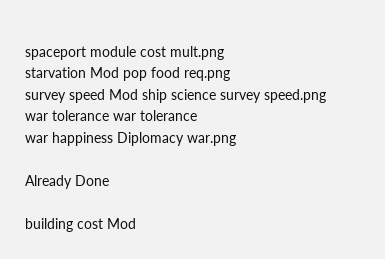spaceport module cost mult.png
starvation Mod pop food req.png
survey speed Mod ship science survey speed.png
war tolerance war tolerance
war happiness Diplomacy war.png

Already Done

building cost Mod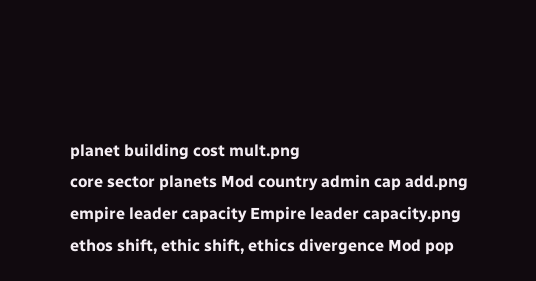planet building cost mult.png
core sector planets Mod country admin cap add.png
empire leader capacity Empire leader capacity.png
ethos shift, ethic shift, ethics divergence Mod pop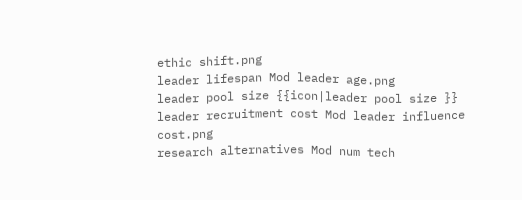ethic shift.png
leader lifespan Mod leader age.png
leader pool size {{icon|leader pool size }}
leader recruitment cost Mod leader influence cost.png
research alternatives Mod num tech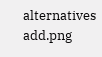alternatives add.png